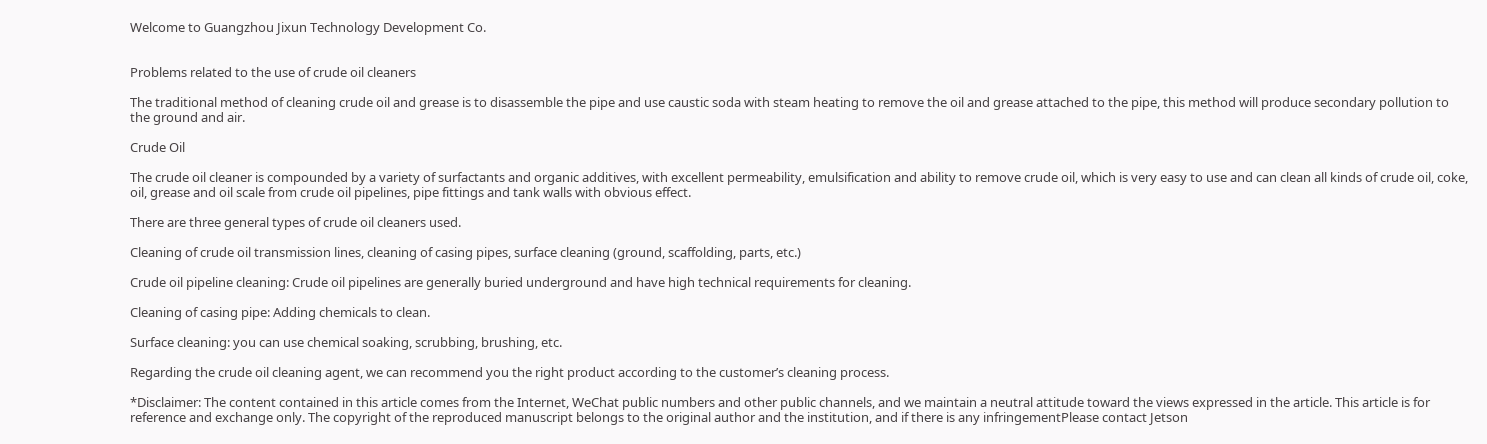Welcome to Guangzhou Jixun Technology Development Co.


Problems related to the use of crude oil cleaners

The traditional method of cleaning crude oil and grease is to disassemble the pipe and use caustic soda with steam heating to remove the oil and grease attached to the pipe, this method will produce secondary pollution to the ground and air.

Crude Oil

The crude oil cleaner is compounded by a variety of surfactants and organic additives, with excellent permeability, emulsification and ability to remove crude oil, which is very easy to use and can clean all kinds of crude oil, coke, oil, grease and oil scale from crude oil pipelines, pipe fittings and tank walls with obvious effect.

There are three general types of crude oil cleaners used.

Cleaning of crude oil transmission lines, cleaning of casing pipes, surface cleaning (ground, scaffolding, parts, etc.)

Crude oil pipeline cleaning: Crude oil pipelines are generally buried underground and have high technical requirements for cleaning.

Cleaning of casing pipe: Adding chemicals to clean.

Surface cleaning: you can use chemical soaking, scrubbing, brushing, etc.

Regarding the crude oil cleaning agent, we can recommend you the right product according to the customer’s cleaning process.

*Disclaimer: The content contained in this article comes from the Internet, WeChat public numbers and other public channels, and we maintain a neutral attitude toward the views expressed in the article. This article is for reference and exchange only. The copyright of the reproduced manuscript belongs to the original author and the institution, and if there is any infringementPlease contact Jetson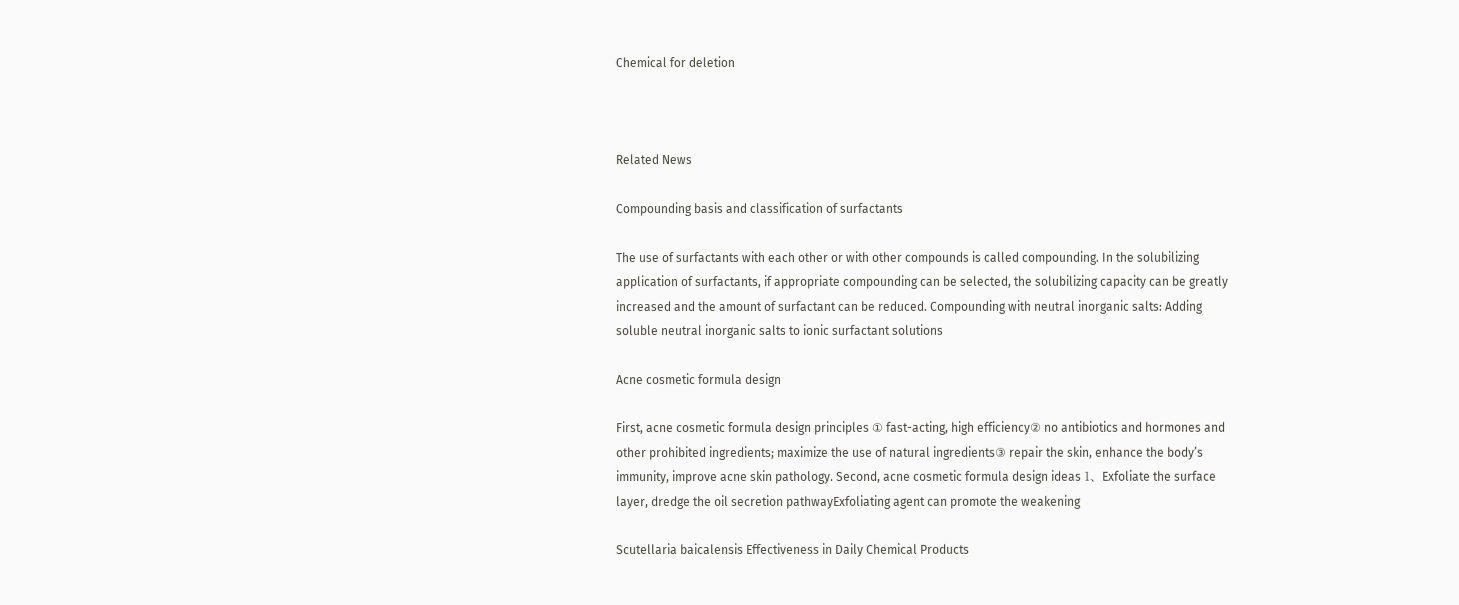Chemical for deletion



Related News

Compounding basis and classification of surfactants

The use of surfactants with each other or with other compounds is called compounding. In the solubilizing application of surfactants, if appropriate compounding can be selected, the solubilizing capacity can be greatly increased and the amount of surfactant can be reduced. Compounding with neutral inorganic salts: Adding soluble neutral inorganic salts to ionic surfactant solutions

Acne cosmetic formula design

First, acne cosmetic formula design principles ① fast-acting, high efficiency② no antibiotics and hormones and other prohibited ingredients; maximize the use of natural ingredients③ repair the skin, enhance the body’s immunity, improve acne skin pathology. Second, acne cosmetic formula design ideas 1、Exfoliate the surface layer, dredge the oil secretion pathwayExfoliating agent can promote the weakening

Scutellaria baicalensis Effectiveness in Daily Chemical Products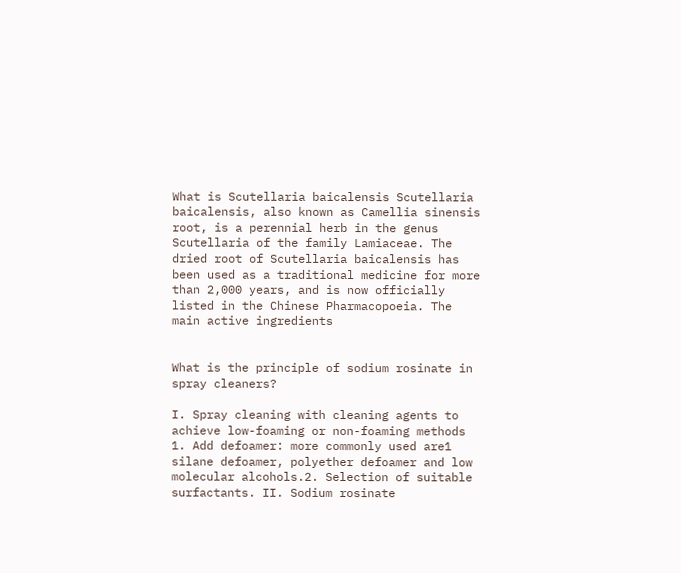What is Scutellaria baicalensis Scutellaria baicalensis, also known as Camellia sinensis root, is a perennial herb in the genus Scutellaria of the family Lamiaceae. The dried root of Scutellaria baicalensis has been used as a traditional medicine for more than 2,000 years, and is now officially listed in the Chinese Pharmacopoeia. The main active ingredients


What is the principle of sodium rosinate in spray cleaners?

I. Spray cleaning with cleaning agents to achieve low-foaming or non-foaming methods 1. Add defoamer: more commonly used are1 silane defoamer, polyether defoamer and low molecular alcohols.2. Selection of suitable surfactants. II. Sodium rosinate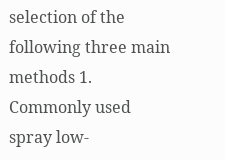selection of the following three main methods 1. Commonly used spray low-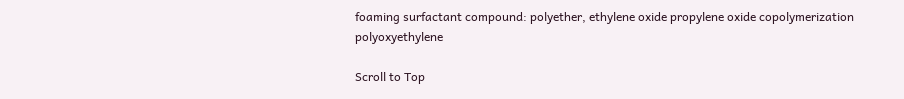foaming surfactant compound: polyether, ethylene oxide propylene oxide copolymerization polyoxyethylene

Scroll to Top